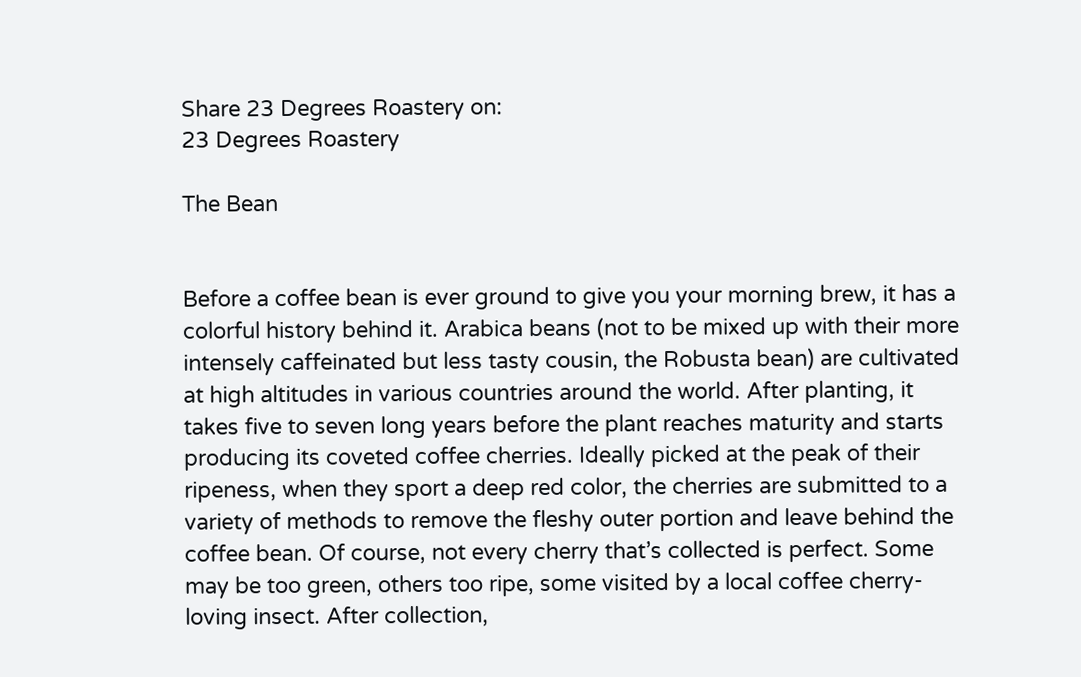Share 23 Degrees Roastery on:
23 Degrees Roastery

The Bean


Before a coffee bean is ever ground to give you your morning brew, it has a colorful history behind it. Arabica beans (not to be mixed up with their more intensely caffeinated but less tasty cousin, the Robusta bean) are cultivated at high altitudes in various countries around the world. After planting, it takes five to seven long years before the plant reaches maturity and starts producing its coveted coffee cherries. Ideally picked at the peak of their ripeness, when they sport a deep red color, the cherries are submitted to a variety of methods to remove the fleshy outer portion and leave behind the coffee bean. Of course, not every cherry that’s collected is perfect. Some may be too green, others too ripe, some visited by a local coffee cherry-loving insect. After collection,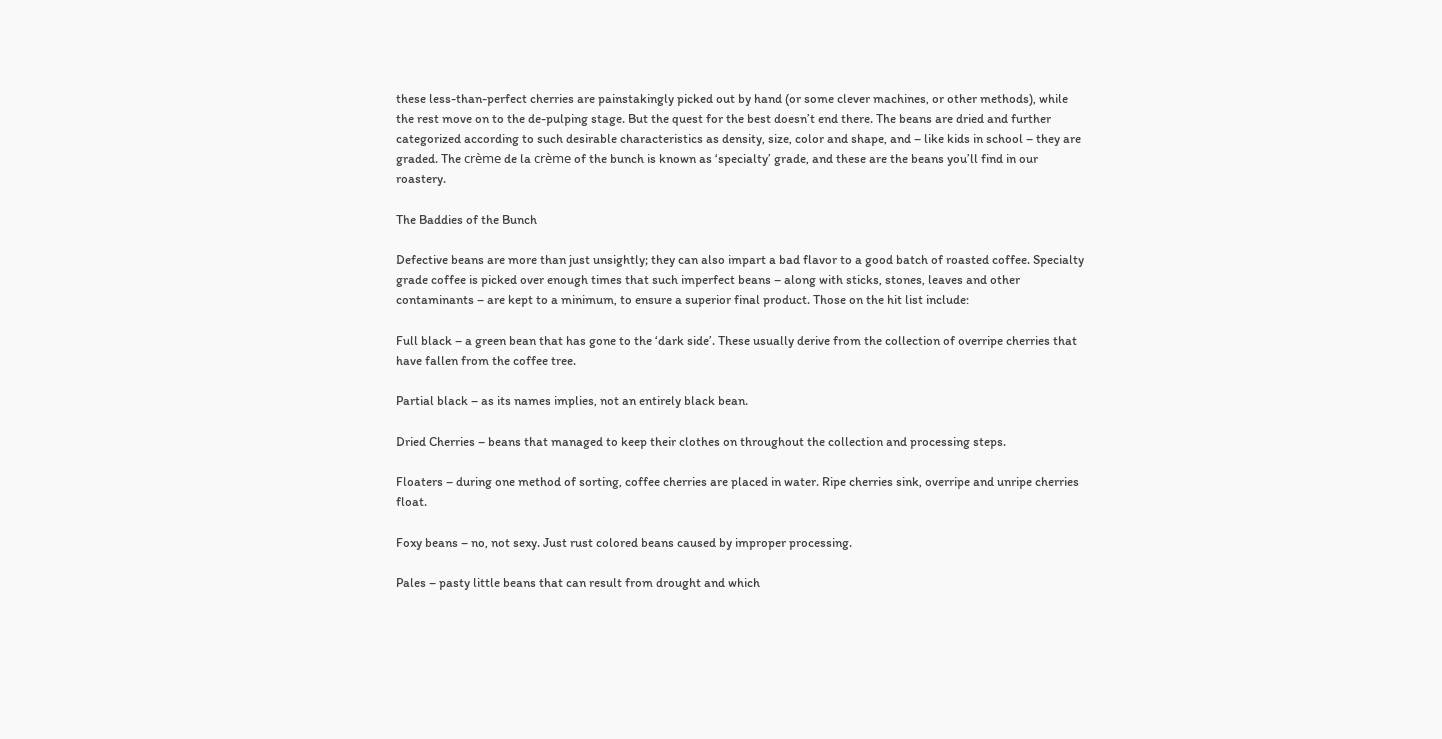these less-than-perfect cherries are painstakingly picked out by hand (or some clever machines, or other methods), while the rest move on to the de-pulping stage. But the quest for the best doesn’t end there. The beans are dried and further categorized according to such desirable characteristics as density, size, color and shape, and – like kids in school – they are graded. The crème de la crème of the bunch is known as ‘specialty’ grade, and these are the beans you’ll find in our roastery.

The Baddies of the Bunch

Defective beans are more than just unsightly; they can also impart a bad flavor to a good batch of roasted coffee. Specialty grade coffee is picked over enough times that such imperfect beans – along with sticks, stones, leaves and other contaminants – are kept to a minimum, to ensure a superior final product. Those on the hit list include:

Full black – a green bean that has gone to the ‘dark side’. These usually derive from the collection of overripe cherries that have fallen from the coffee tree.

Partial black – as its names implies, not an entirely black bean.

Dried Cherries – beans that managed to keep their clothes on throughout the collection and processing steps.

Floaters – during one method of sorting, coffee cherries are placed in water. Ripe cherries sink, overripe and unripe cherries float.

Foxy beans – no, not sexy. Just rust colored beans caused by improper processing.

Pales – pasty little beans that can result from drought and which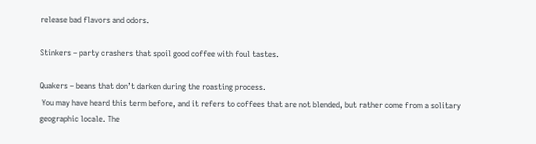release bad flavors and odors.

Stinkers – party crashers that spoil good coffee with foul tastes.

Quakers – beans that don’t darken during the roasting process.
 You may have heard this term before, and it refers to coffees that are not blended, but rather come from a solitary geographic locale. The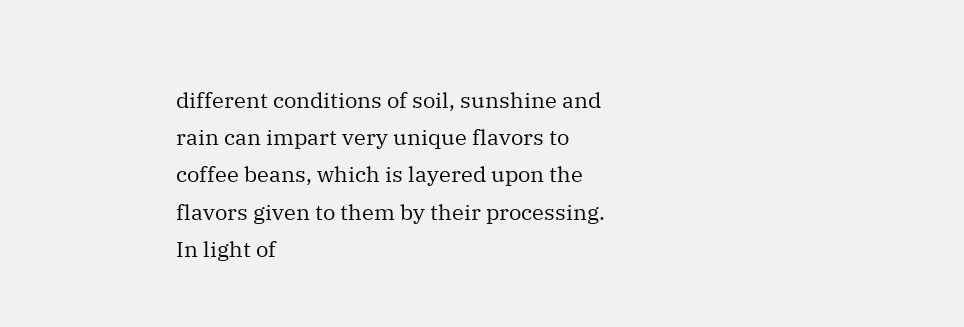different conditions of soil, sunshine and rain can impart very unique flavors to coffee beans, which is layered upon the flavors given to them by their processing. In light of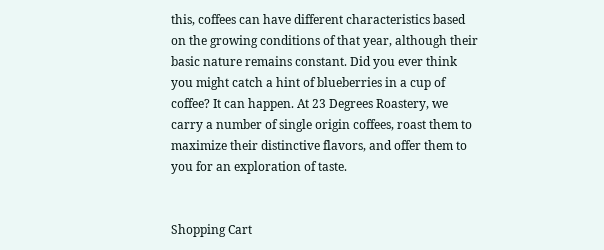this, coffees can have different characteristics based on the growing conditions of that year, although their basic nature remains constant. Did you ever think you might catch a hint of blueberries in a cup of coffee? It can happen. At 23 Degrees Roastery, we carry a number of single origin coffees, roast them to maximize their distinctive flavors, and offer them to you for an exploration of taste.


Shopping Cart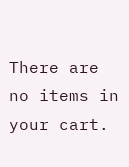There are no items in your cart.